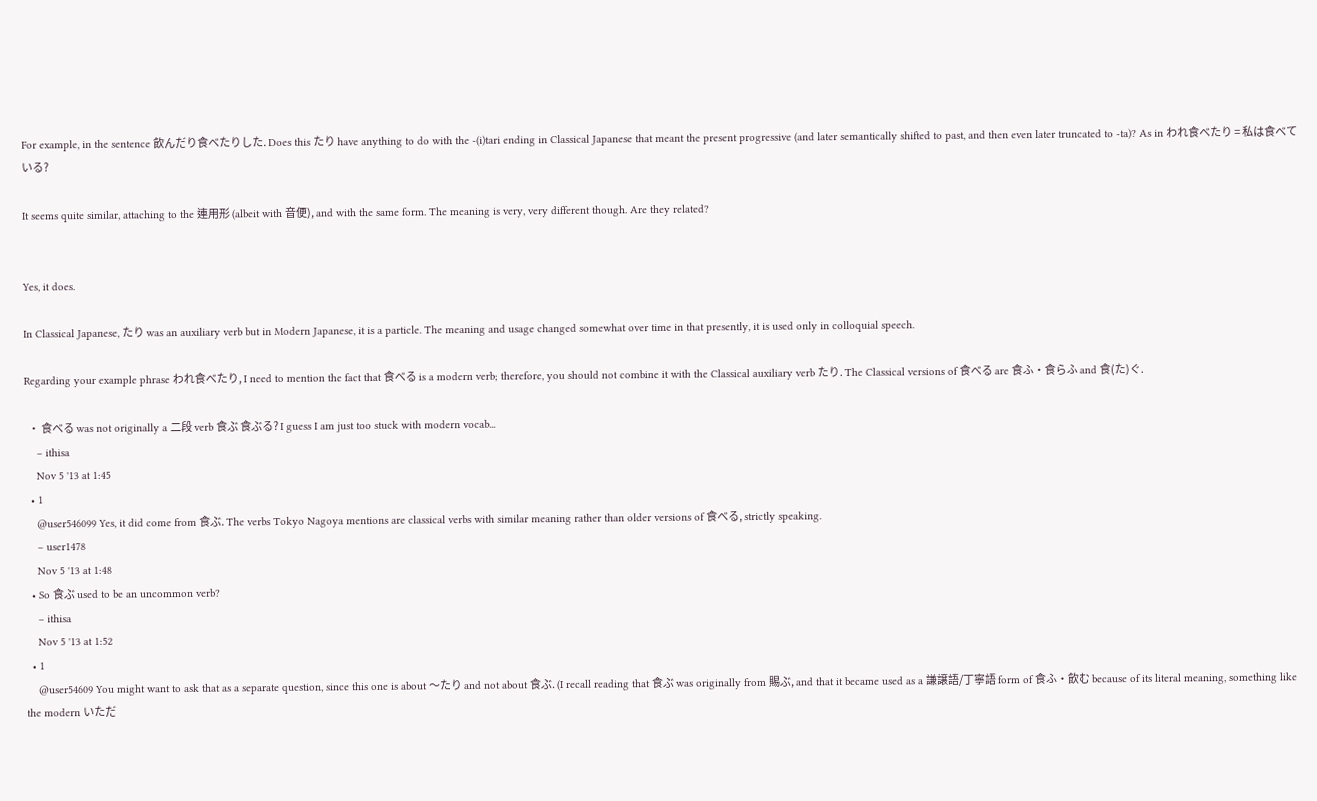For example, in the sentence 飲んだり食べたりした. Does this たり have anything to do with the -(i)tari ending in Classical Japanese that meant the present progressive (and later semantically shifted to past, and then even later truncated to -ta)? As in われ食べたり = 私は食べている?

It seems quite similar, attaching to the 連用形 (albeit with 音便), and with the same form. The meaning is very, very different though. Are they related?


Yes, it does.

In Classical Japanese, たり was an auxiliary verb but in Modern Japanese, it is a particle. The meaning and usage changed somewhat over time in that presently, it is used only in colloquial speech.

Regarding your example phrase われ食べたり, I need to mention the fact that 食べる is a modern verb; therefore, you should not combine it with the Classical auxiliary verb たり. The Classical versions of 食べる are 食ふ・食らふ and 食(た)ぐ.

  • 食べる was not originally a 二段 verb 食ぶ 食ぶる? I guess I am just too stuck with modern vocab...
    – ithisa
    Nov 5 '13 at 1:45
  • 1
    @user546099 Yes, it did come from 食ぶ. The verbs Tokyo Nagoya mentions are classical verbs with similar meaning rather than older versions of 食べる, strictly speaking.
    – user1478
    Nov 5 '13 at 1:48
  • So 食ぶ used to be an uncommon verb?
    – ithisa
    Nov 5 '13 at 1:52
  • 1
    @user54609 You might want to ask that as a separate question, since this one is about 〜たり and not about 食ぶ. (I recall reading that 食ぶ was originally from 賜ぶ, and that it became used as a 謙譲語/丁寧語 form of 食ふ・飲む because of its literal meaning, something like the modern いただ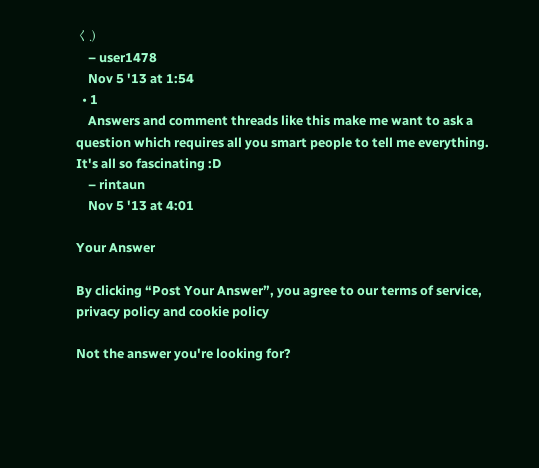く.)
    – user1478
    Nov 5 '13 at 1:54
  • 1
    Answers and comment threads like this make me want to ask a question which requires all you smart people to tell me everything. It's all so fascinating :D
    – rintaun
    Nov 5 '13 at 4:01

Your Answer

By clicking “Post Your Answer”, you agree to our terms of service, privacy policy and cookie policy

Not the answer you're looking for?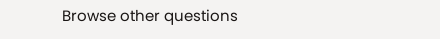Browse other questions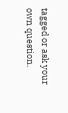tagged or ask your own question.